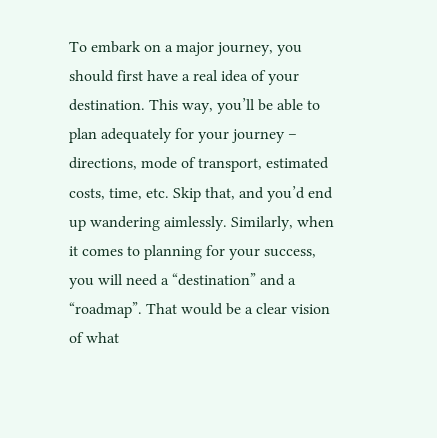To embark on a major journey, you should first have a real idea of your destination. This way, you’ll be able to plan adequately for your journey – directions, mode of transport, estimated costs, time, etc. Skip that, and you’d end up wandering aimlessly. Similarly, when it comes to planning for your success, you will need a “destination” and a “roadmap”. That would be a clear vision of what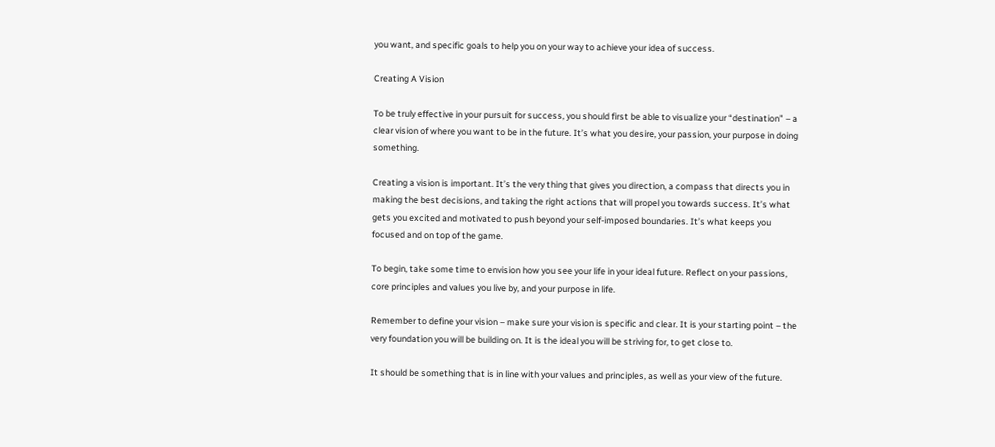you want, and specific goals to help you on your way to achieve your idea of success.

Creating A Vision

To be truly effective in your pursuit for success, you should first be able to visualize your “destination” – a clear vision of where you want to be in the future. It’s what you desire, your passion, your purpose in doing something.

Creating a vision is important. It’s the very thing that gives you direction, a compass that directs you in making the best decisions, and taking the right actions that will propel you towards success. It’s what gets you excited and motivated to push beyond your self-imposed boundaries. It’s what keeps you focused and on top of the game.

To begin, take some time to envision how you see your life in your ideal future. Reflect on your passions, core principles and values you live by, and your purpose in life.

Remember to define your vision – make sure your vision is specific and clear. It is your starting point – the very foundation you will be building on. It is the ideal you will be striving for, to get close to.

It should be something that is in line with your values and principles, as well as your view of the future.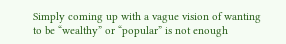Simply coming up with a vague vision of wanting to be “wealthy” or “popular” is not enough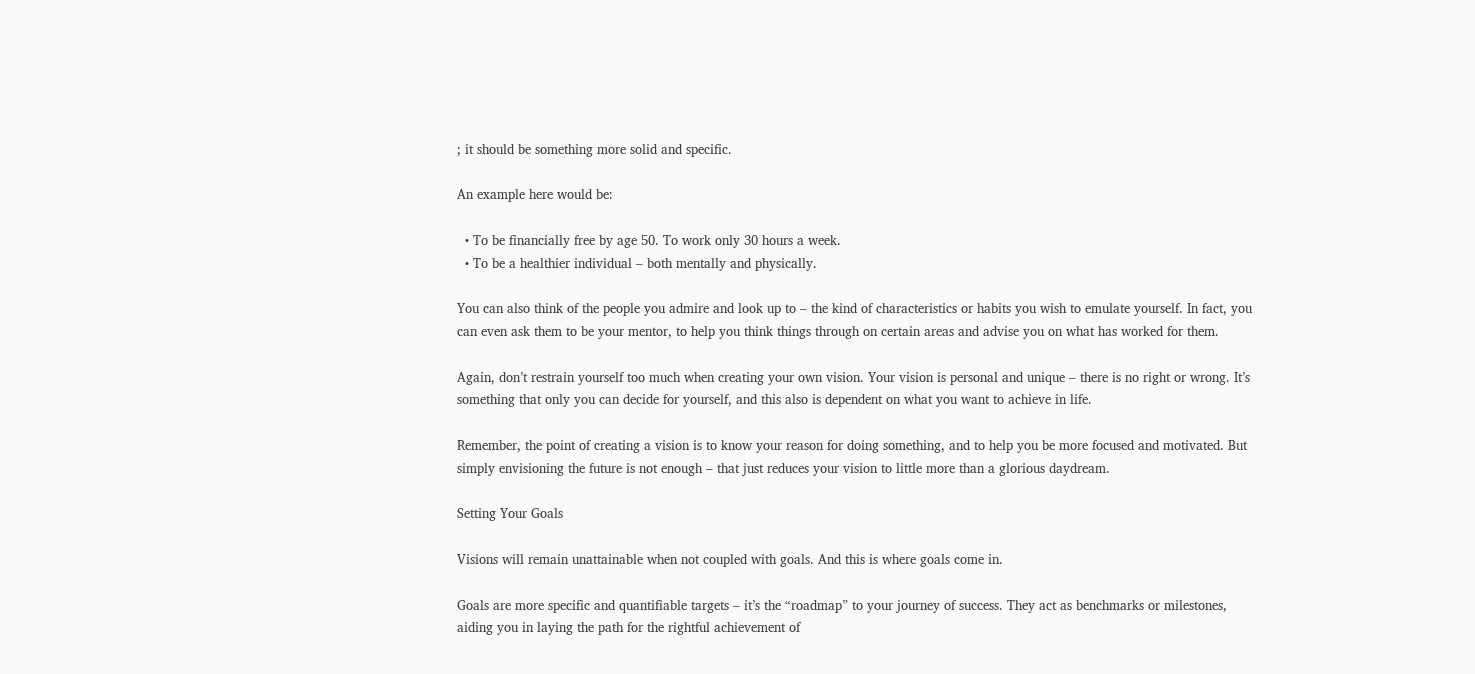; it should be something more solid and specific.

An example here would be:

  • To be financially free by age 50. To work only 30 hours a week.
  • To be a healthier individual – both mentally and physically.

You can also think of the people you admire and look up to – the kind of characteristics or habits you wish to emulate yourself. In fact, you can even ask them to be your mentor, to help you think things through on certain areas and advise you on what has worked for them.

Again, don’t restrain yourself too much when creating your own vision. Your vision is personal and unique – there is no right or wrong. It’s something that only you can decide for yourself, and this also is dependent on what you want to achieve in life.

Remember, the point of creating a vision is to know your reason for doing something, and to help you be more focused and motivated. But simply envisioning the future is not enough – that just reduces your vision to little more than a glorious daydream.

Setting Your Goals

Visions will remain unattainable when not coupled with goals. And this is where goals come in.

Goals are more specific and quantifiable targets – it’s the “roadmap” to your journey of success. They act as benchmarks or milestones, aiding you in laying the path for the rightful achievement of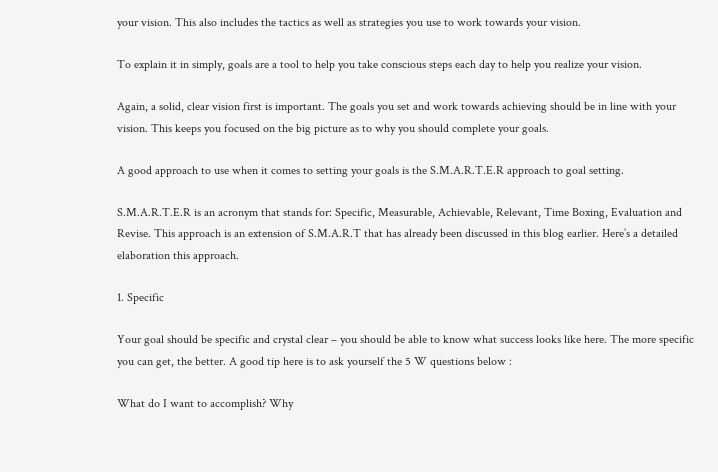your vision. This also includes the tactics as well as strategies you use to work towards your vision.

To explain it in simply, goals are a tool to help you take conscious steps each day to help you realize your vision.

Again, a solid, clear vision first is important. The goals you set and work towards achieving should be in line with your vision. This keeps you focused on the big picture as to why you should complete your goals.

A good approach to use when it comes to setting your goals is the S.M.A.R.T.E.R approach to goal setting.

S.M.A.R.T.E.R is an acronym that stands for: Specific, Measurable, Achievable, Relevant, Time Boxing, Evaluation and Revise. This approach is an extension of S.M.A.R.T that has already been discussed in this blog earlier. Here’s a detailed elaboration this approach.

1. Specific

Your goal should be specific and crystal clear – you should be able to know what success looks like here. The more specific you can get, the better. A good tip here is to ask yourself the 5 W questions below :

What do I want to accomplish? Why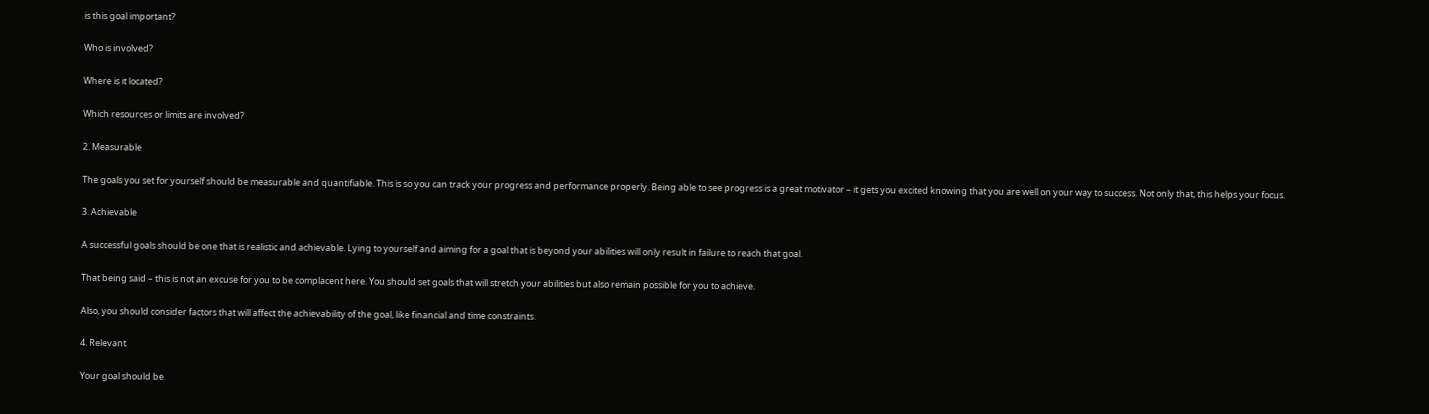is this goal important?

Who is involved?

Where is it located?

Which resources or limits are involved?

2. Measurable

The goals you set for yourself should be measurable and quantifiable. This is so you can track your progress and performance properly. Being able to see progress is a great motivator – it gets you excited knowing that you are well on your way to success. Not only that, this helps your focus.

3. Achievable

A successful goals should be one that is realistic and achievable. Lying to yourself and aiming for a goal that is beyond your abilities will only result in failure to reach that goal.

That being said – this is not an excuse for you to be complacent here. You should set goals that will stretch your abilities but also remain possible for you to achieve.

Also, you should consider factors that will affect the achievability of the goal, like financial and time constraints.

4. Relevant

Your goal should be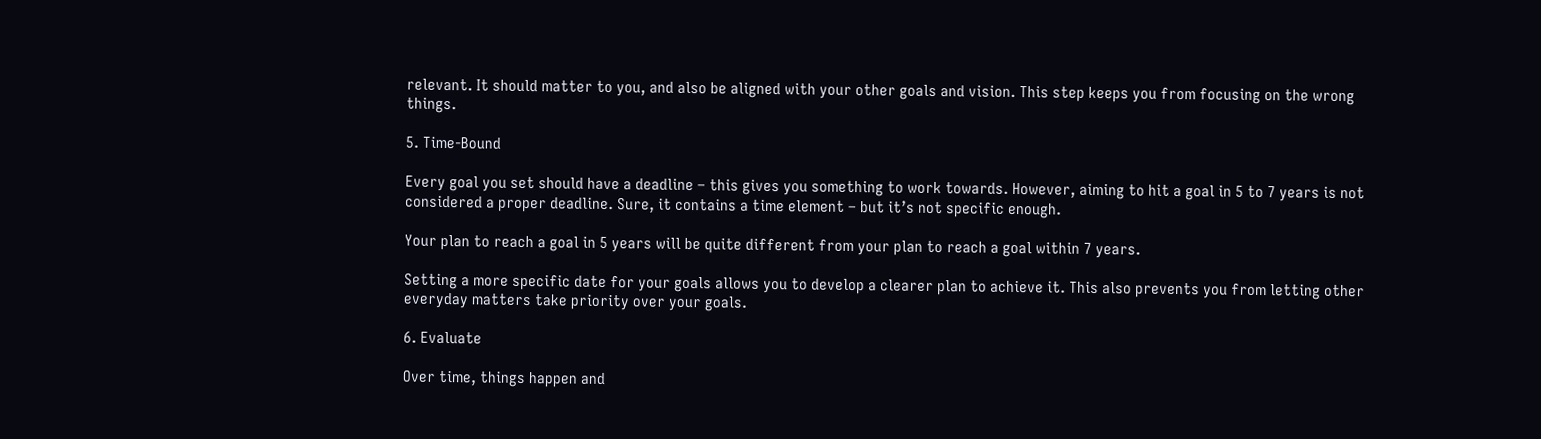relevant. It should matter to you, and also be aligned with your other goals and vision. This step keeps you from focusing on the wrong things.

5. Time-Bound

Every goal you set should have a deadline – this gives you something to work towards. However, aiming to hit a goal in 5 to 7 years is not considered a proper deadline. Sure, it contains a time element – but it’s not specific enough.

Your plan to reach a goal in 5 years will be quite different from your plan to reach a goal within 7 years.

Setting a more specific date for your goals allows you to develop a clearer plan to achieve it. This also prevents you from letting other everyday matters take priority over your goals.

6. Evaluate

Over time, things happen and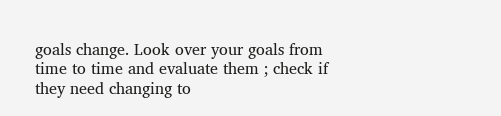goals change. Look over your goals from time to time and evaluate them ; check if they need changing to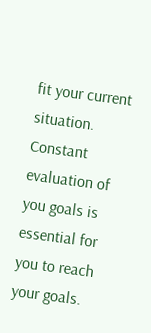fit your current situation. Constant evaluation of you goals is essential for you to reach your goals.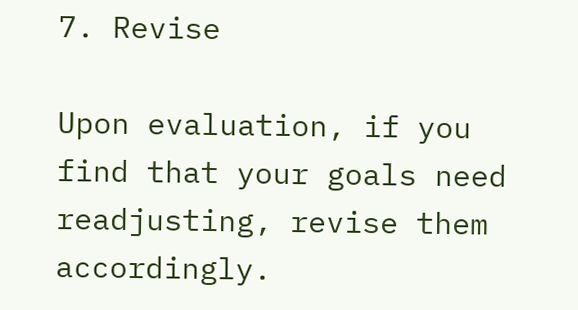7. Revise

Upon evaluation, if you find that your goals need readjusting, revise them accordingly.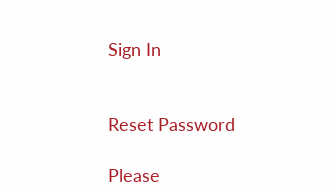Sign In


Reset Password

Please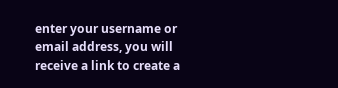enter your username or email address, you will receive a link to create a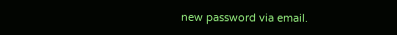new password via email.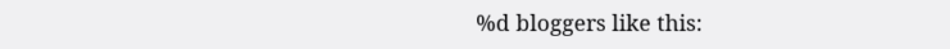%d bloggers like this: